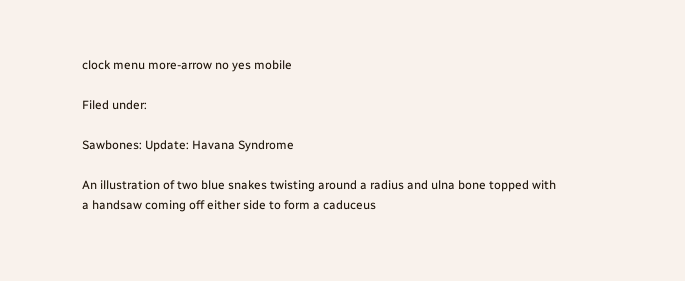clock menu more-arrow no yes mobile

Filed under:

Sawbones: Update: Havana Syndrome

An illustration of two blue snakes twisting around a radius and ulna bone topped with a handsaw coming off either side to form a caduceus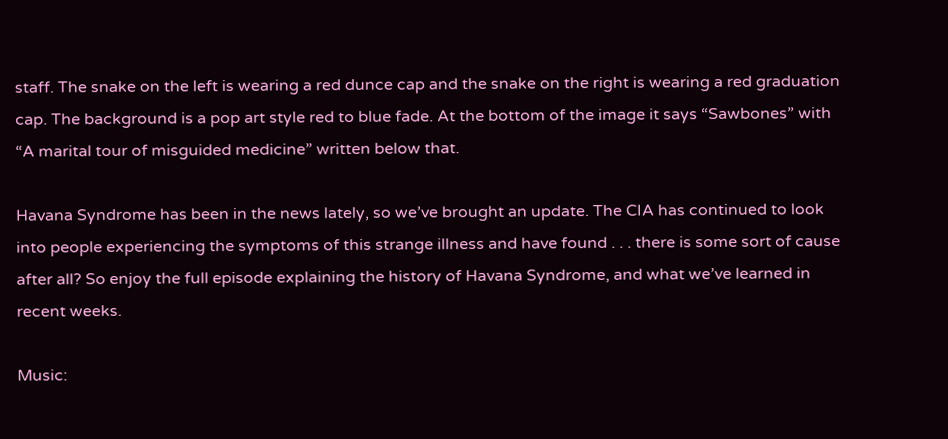staff. The snake on the left is wearing a red dunce cap and the snake on the right is wearing a red graduation cap. The background is a pop art style red to blue fade. At the bottom of the image it says “Sawbones” with “A marital tour of misguided medicine” written below that.

Havana Syndrome has been in the news lately, so we’ve brought an update. The CIA has continued to look into people experiencing the symptoms of this strange illness and have found . . . there is some sort of cause after all? So enjoy the full episode explaining the history of Havana Syndrome, and what we’ve learned in recent weeks.

Music: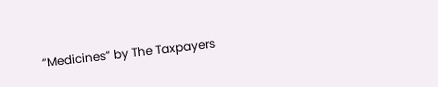“Medicines” by The Taxpayers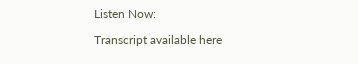Listen Now:

Transcript available here